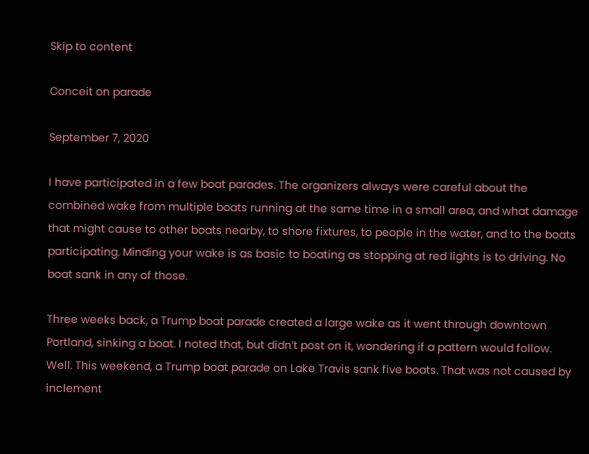Skip to content

Conceit on parade

September 7, 2020

I have participated in a few boat parades. The organizers always were careful about the combined wake from multiple boats running at the same time in a small area, and what damage that might cause to other boats nearby, to shore fixtures, to people in the water, and to the boats participating. Minding your wake is as basic to boating as stopping at red lights is to driving. No boat sank in any of those.

Three weeks back, a Trump boat parade created a large wake as it went through downtown Portland, sinking a boat. I noted that, but didn’t post on it, wondering if a pattern would follow. Well. This weekend, a Trump boat parade on Lake Travis sank five boats. That was not caused by inclement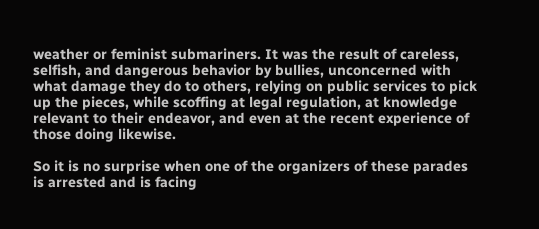weather or feminist submariners. It was the result of careless, selfish, and dangerous behavior by bullies, unconcerned with what damage they do to others, relying on public services to pick up the pieces, while scoffing at legal regulation, at knowledge relevant to their endeavor, and even at the recent experience of those doing likewise.

So it is no surprise when one of the organizers of these parades is arrested and is facing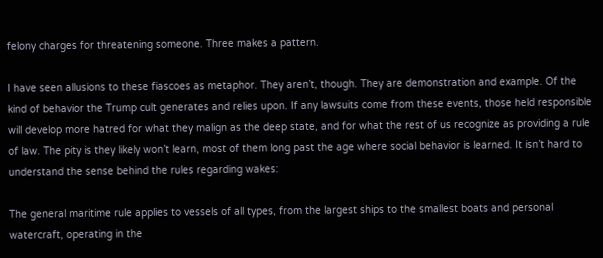felony charges for threatening someone. Three makes a pattern.

I have seen allusions to these fiascoes as metaphor. They aren’t, though. They are demonstration and example. Of the kind of behavior the Trump cult generates and relies upon. If any lawsuits come from these events, those held responsible will develop more hatred for what they malign as the deep state, and for what the rest of us recognize as providing a rule of law. The pity is they likely won’t learn, most of them long past the age where social behavior is learned. It isn’t hard to understand the sense behind the rules regarding wakes:

The general maritime rule applies to vessels of all types, from the largest ships to the smallest boats and personal watercraft, operating in the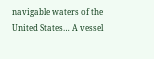navigable waters of the United States… A vessel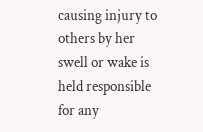causing injury to others by her swell or wake is held responsible for any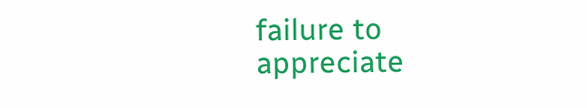failure to appreciate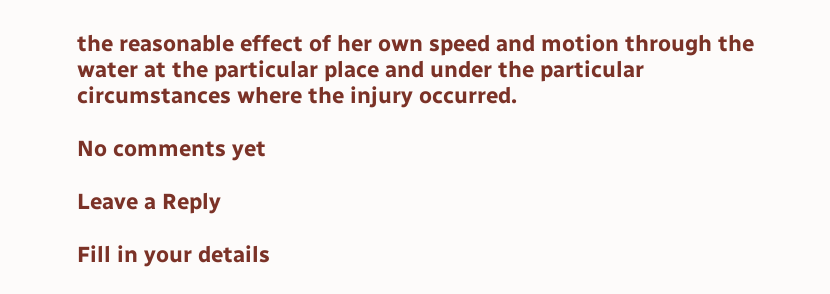the reasonable effect of her own speed and motion through the water at the particular place and under the particular circumstances where the injury occurred.

No comments yet

Leave a Reply

Fill in your details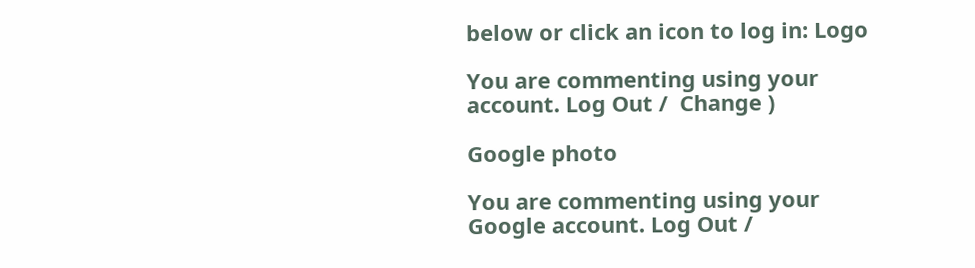below or click an icon to log in: Logo

You are commenting using your account. Log Out /  Change )

Google photo

You are commenting using your Google account. Log Out /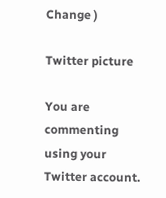Change )

Twitter picture

You are commenting using your Twitter account.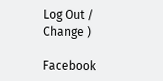Log Out /  Change )

Facebook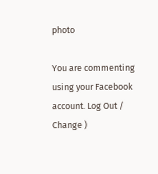photo

You are commenting using your Facebook account. Log Out /  Change )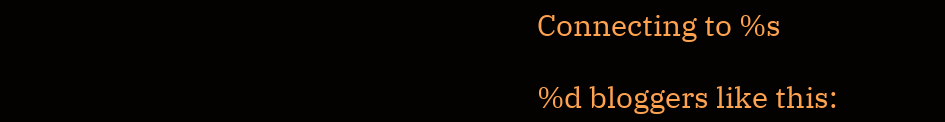Connecting to %s

%d bloggers like this: